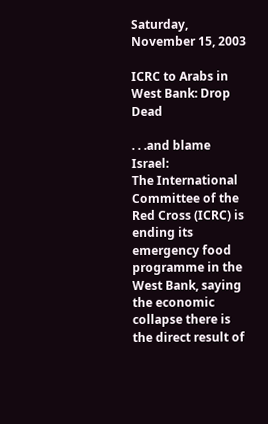Saturday, November 15, 2003

ICRC to Arabs in West Bank: Drop Dead

. . .and blame Israel:
The International Committee of the Red Cross (ICRC) is ending its emergency food programme in the West Bank, saying the economic collapse there is the direct result of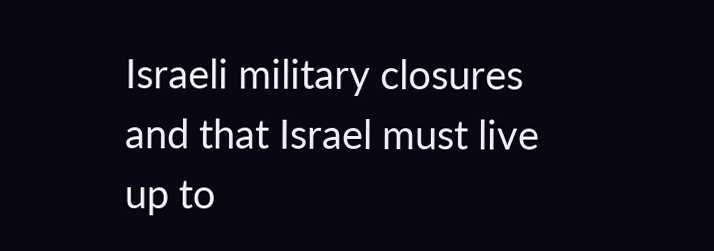Israeli military closures and that Israel must live up to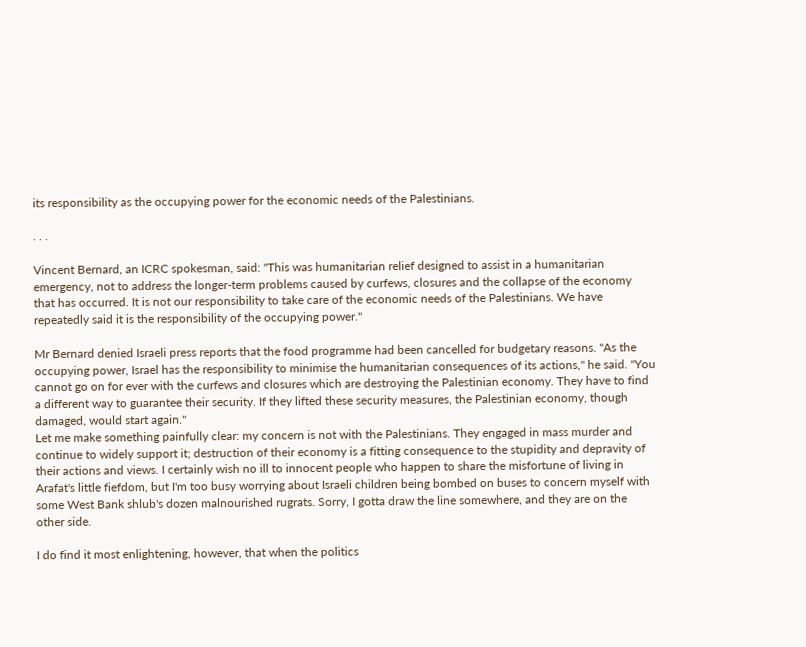its responsibility as the occupying power for the economic needs of the Palestinians.

. . .

Vincent Bernard, an ICRC spokesman, said: "This was humanitarian relief designed to assist in a humanitarian emergency, not to address the longer-term problems caused by curfews, closures and the collapse of the economy that has occurred. It is not our responsibility to take care of the economic needs of the Palestinians. We have repeatedly said it is the responsibility of the occupying power."

Mr Bernard denied Israeli press reports that the food programme had been cancelled for budgetary reasons. "As the occupying power, Israel has the responsibility to minimise the humanitarian consequences of its actions," he said. "You cannot go on for ever with the curfews and closures which are destroying the Palestinian economy. They have to find a different way to guarantee their security. If they lifted these security measures, the Palestinian economy, though damaged, would start again."
Let me make something painfully clear: my concern is not with the Palestinians. They engaged in mass murder and continue to widely support it; destruction of their economy is a fitting consequence to the stupidity and depravity of their actions and views. I certainly wish no ill to innocent people who happen to share the misfortune of living in Arafat's little fiefdom, but I'm too busy worrying about Israeli children being bombed on buses to concern myself with some West Bank shlub's dozen malnourished rugrats. Sorry, I gotta draw the line somewhere, and they are on the other side.

I do find it most enlightening, however, that when the politics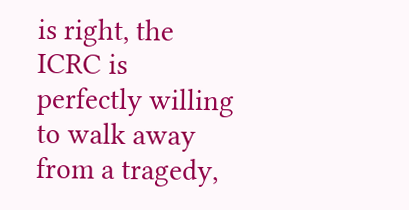is right, the ICRC is perfectly willing to walk away from a tragedy,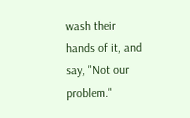wash their hands of it, and say, "Not our problem."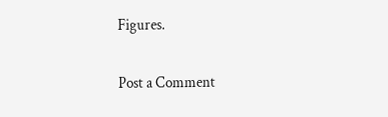Figures.


Post a Comment